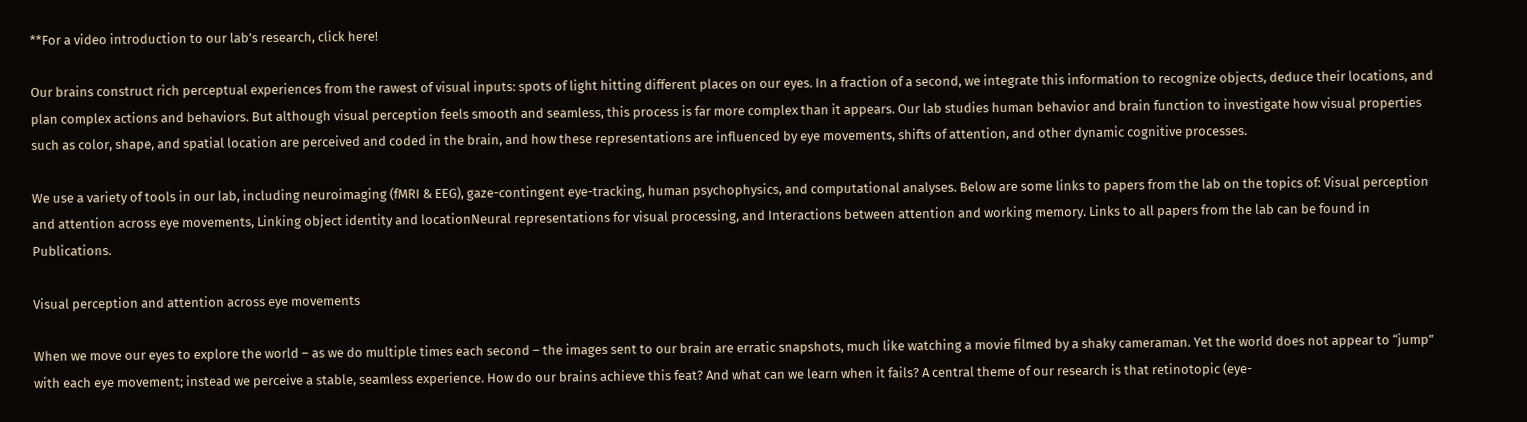**For a video introduction to our lab’s research, click here!

Our brains construct rich perceptual experiences from the rawest of visual inputs: spots of light hitting different places on our eyes. In a fraction of a second, we integrate this information to recognize objects, deduce their locations, and plan complex actions and behaviors. But although visual perception feels smooth and seamless, this process is far more complex than it appears. Our lab studies human behavior and brain function to investigate how visual properties such as color, shape, and spatial location are perceived and coded in the brain, and how these representations are influenced by eye movements, shifts of attention, and other dynamic cognitive processes.

We use a variety of tools in our lab, including neuroimaging (fMRI & EEG), gaze-contingent eye-tracking, human psychophysics, and computational analyses. Below are some links to papers from the lab on the topics of: Visual perception and attention across eye movements, Linking object identity and locationNeural representations for visual processing, and Interactions between attention and working memory. Links to all papers from the lab can be found in Publications.

Visual perception and attention across eye movements

When we move our eyes to explore the world – as we do multiple times each second – the images sent to our brain are erratic snapshots, much like watching a movie filmed by a shaky cameraman. Yet the world does not appear to “jump” with each eye movement; instead we perceive a stable, seamless experience. How do our brains achieve this feat? And what can we learn when it fails? A central theme of our research is that retinotopic (eye-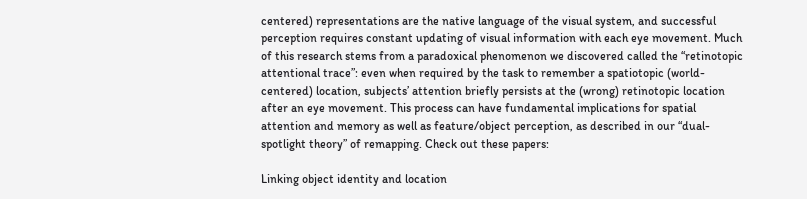centered) representations are the native language of the visual system, and successful perception requires constant updating of visual information with each eye movement. Much of this research stems from a paradoxical phenomenon we discovered called the “retinotopic attentional trace”: even when required by the task to remember a spatiotopic (world-centered) location, subjects’ attention briefly persists at the (wrong) retinotopic location after an eye movement. This process can have fundamental implications for spatial attention and memory as well as feature/object perception, as described in our “dual-spotlight theory” of remapping. Check out these papers:

Linking object identity and location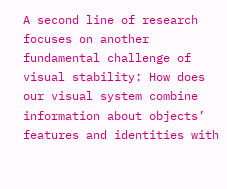A second line of research focuses on another fundamental challenge of visual stability: How does our visual system combine information about objects’ features and identities with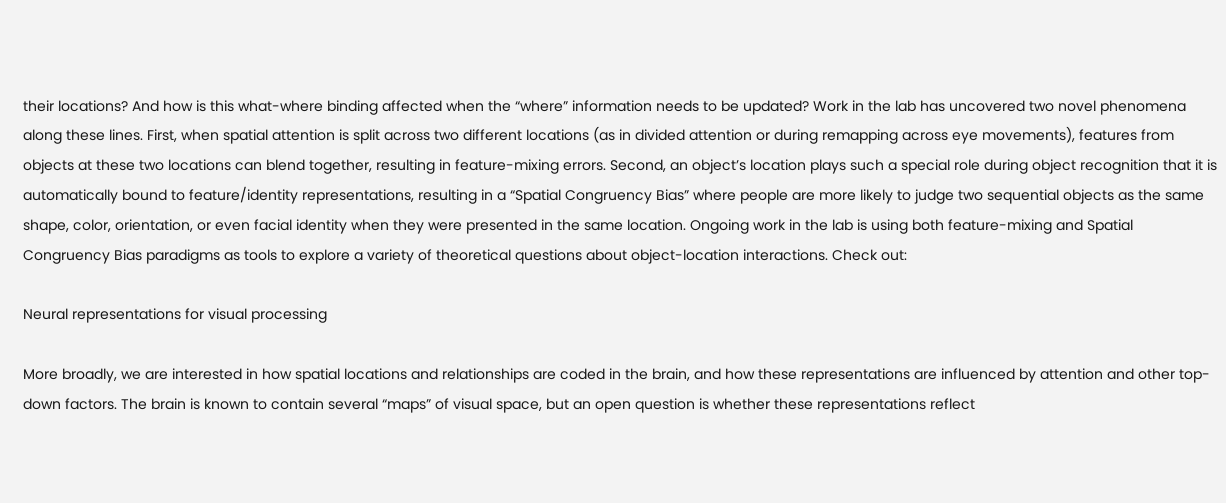their locations? And how is this what-where binding affected when the “where” information needs to be updated? Work in the lab has uncovered two novel phenomena along these lines. First, when spatial attention is split across two different locations (as in divided attention or during remapping across eye movements), features from objects at these two locations can blend together, resulting in feature-mixing errors. Second, an object’s location plays such a special role during object recognition that it is automatically bound to feature/identity representations, resulting in a “Spatial Congruency Bias” where people are more likely to judge two sequential objects as the same shape, color, orientation, or even facial identity when they were presented in the same location. Ongoing work in the lab is using both feature-mixing and Spatial Congruency Bias paradigms as tools to explore a variety of theoretical questions about object-location interactions. Check out:

Neural representations for visual processing

More broadly, we are interested in how spatial locations and relationships are coded in the brain, and how these representations are influenced by attention and other top-down factors. The brain is known to contain several “maps” of visual space, but an open question is whether these representations reflect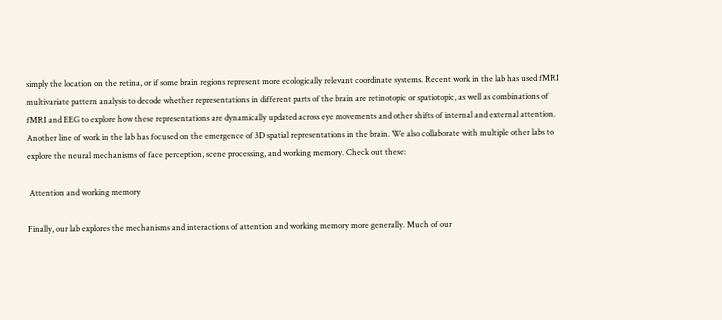simply the location on the retina, or if some brain regions represent more ecologically relevant coordinate systems. Recent work in the lab has used fMRI multivariate pattern analysis to decode whether representations in different parts of the brain are retinotopic or spatiotopic, as well as combinations of fMRI and EEG to explore how these representations are dynamically updated across eye movements and other shifts of internal and external attention. Another line of work in the lab has focused on the emergence of 3D spatial representations in the brain. We also collaborate with multiple other labs to explore the neural mechanisms of face perception, scene processing, and working memory. Check out these:

 Attention and working memory

Finally, our lab explores the mechanisms and interactions of attention and working memory more generally. Much of our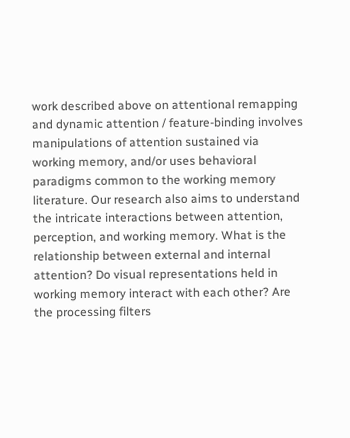work described above on attentional remapping and dynamic attention / feature-binding involves manipulations of attention sustained via working memory, and/or uses behavioral paradigms common to the working memory literature. Our research also aims to understand the intricate interactions between attention, perception, and working memory. What is the relationship between external and internal attention? Do visual representations held in working memory interact with each other? Are the processing filters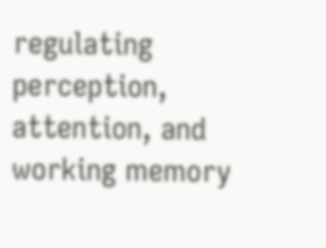regulating perception, attention, and working memory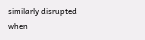similarly disrupted when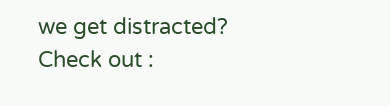we get distracted? Check out :